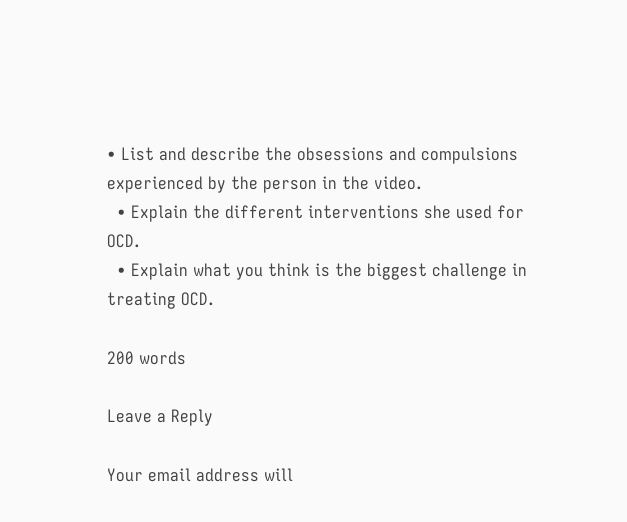• List and describe the obsessions and compulsions experienced by the person in the video.
  • Explain the different interventions she used for OCD.
  • Explain what you think is the biggest challenge in treating OCD.

200 words

Leave a Reply

Your email address will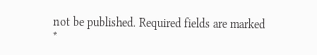not be published. Required fields are marked *